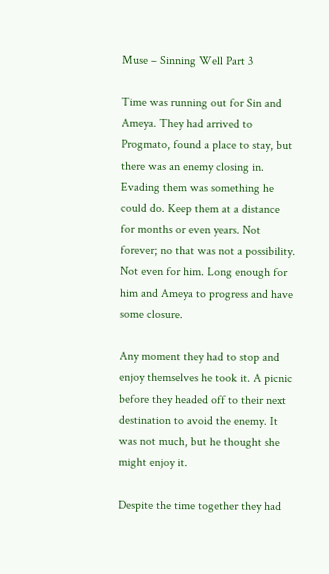Muse – Sinning Well Part 3

Time was running out for Sin and Ameya. They had arrived to Progmato, found a place to stay, but there was an enemy closing in. Evading them was something he could do. Keep them at a distance for months or even years. Not forever; no that was not a possibility. Not even for him. Long enough for him and Ameya to progress and have some closure.

Any moment they had to stop and enjoy themselves he took it. A picnic before they headed off to their next destination to avoid the enemy. It was not much, but he thought she might enjoy it.

Despite the time together they had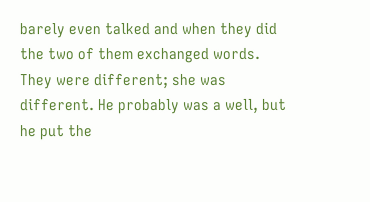barely even talked and when they did the two of them exchanged words. They were different; she was different. He probably was a well, but he put the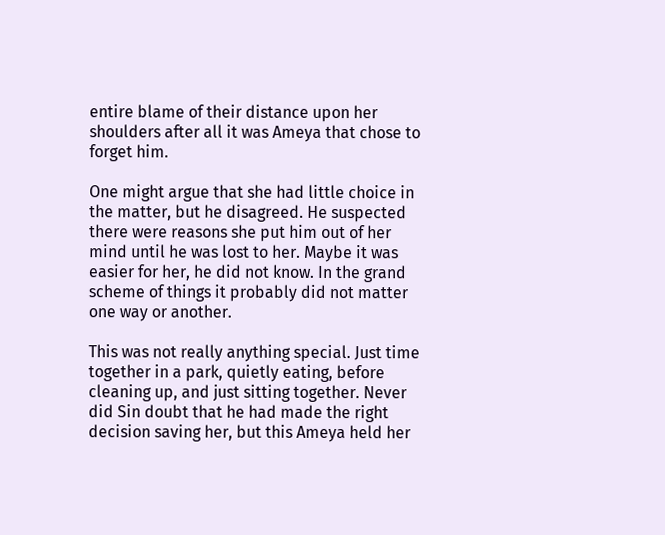entire blame of their distance upon her shoulders after all it was Ameya that chose to forget him.

One might argue that she had little choice in the matter, but he disagreed. He suspected there were reasons she put him out of her mind until he was lost to her. Maybe it was easier for her, he did not know. In the grand scheme of things it probably did not matter one way or another.

This was not really anything special. Just time together in a park, quietly eating, before cleaning up, and just sitting together. Never did Sin doubt that he had made the right decision saving her, but this Ameya held her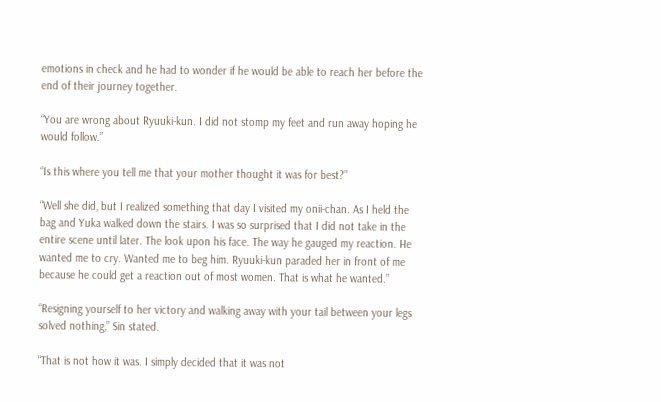emotions in check and he had to wonder if he would be able to reach her before the end of their journey together.

“You are wrong about Ryuuki-kun. I did not stomp my feet and run away hoping he would follow.”

“Is this where you tell me that your mother thought it was for best?”

“Well she did, but I realized something that day I visited my onii-chan. As I held the bag and Yuka walked down the stairs. I was so surprised that I did not take in the entire scene until later. The look upon his face. The way he gauged my reaction. He wanted me to cry. Wanted me to beg him. Ryuuki-kun paraded her in front of me because he could get a reaction out of most women. That is what he wanted.”

“Resigning yourself to her victory and walking away with your tail between your legs solved nothing,” Sin stated.

“That is not how it was. I simply decided that it was not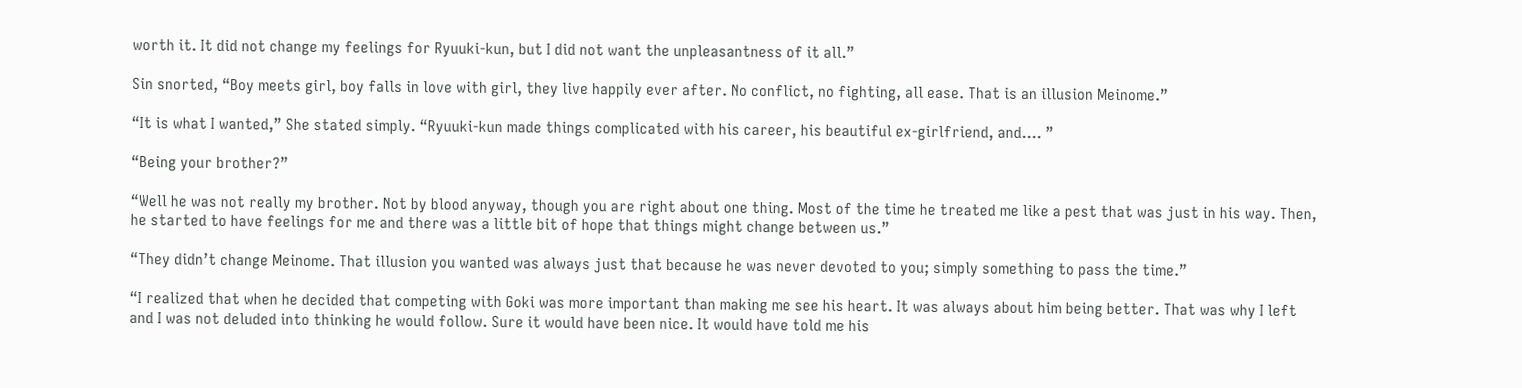worth it. It did not change my feelings for Ryuuki-kun, but I did not want the unpleasantness of it all.”

Sin snorted, “Boy meets girl, boy falls in love with girl, they live happily ever after. No conflict, no fighting, all ease. That is an illusion Meinome.”

“It is what I wanted,” She stated simply. “Ryuuki-kun made things complicated with his career, his beautiful ex-girlfriend, and…. ”

“Being your brother?”

“Well he was not really my brother. Not by blood anyway, though you are right about one thing. Most of the time he treated me like a pest that was just in his way. Then, he started to have feelings for me and there was a little bit of hope that things might change between us.”

“They didn’t change Meinome. That illusion you wanted was always just that because he was never devoted to you; simply something to pass the time.”

“I realized that when he decided that competing with Goki was more important than making me see his heart. It was always about him being better. That was why I left and I was not deluded into thinking he would follow. Sure it would have been nice. It would have told me his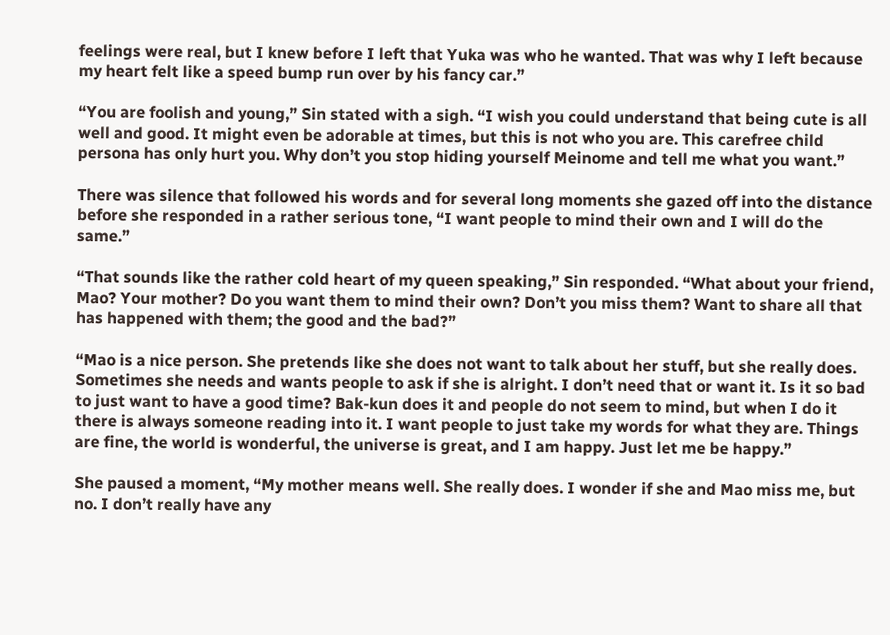feelings were real, but I knew before I left that Yuka was who he wanted. That was why I left because my heart felt like a speed bump run over by his fancy car.”

“You are foolish and young,” Sin stated with a sigh. “I wish you could understand that being cute is all well and good. It might even be adorable at times, but this is not who you are. This carefree child persona has only hurt you. Why don’t you stop hiding yourself Meinome and tell me what you want.”

There was silence that followed his words and for several long moments she gazed off into the distance before she responded in a rather serious tone, “I want people to mind their own and I will do the same.”

“That sounds like the rather cold heart of my queen speaking,” Sin responded. “What about your friend, Mao? Your mother? Do you want them to mind their own? Don’t you miss them? Want to share all that has happened with them; the good and the bad?”

“Mao is a nice person. She pretends like she does not want to talk about her stuff, but she really does. Sometimes she needs and wants people to ask if she is alright. I don’t need that or want it. Is it so bad to just want to have a good time? Bak-kun does it and people do not seem to mind, but when I do it there is always someone reading into it. I want people to just take my words for what they are. Things are fine, the world is wonderful, the universe is great, and I am happy. Just let me be happy.”

She paused a moment, “My mother means well. She really does. I wonder if she and Mao miss me, but no. I don’t really have any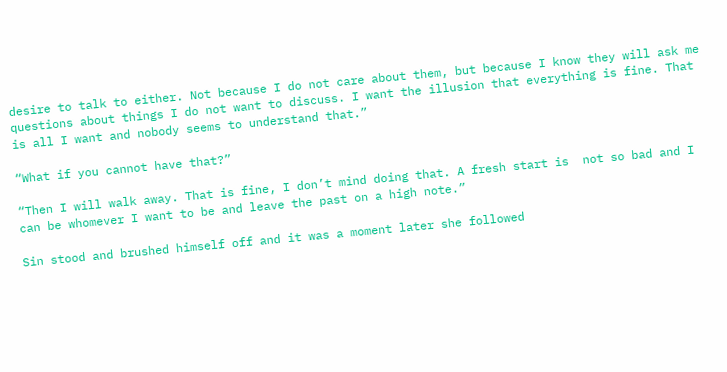desire to talk to either. Not because I do not care about them, but because I know they will ask me questions about things I do not want to discuss. I want the illusion that everything is fine. That is all I want and nobody seems to understand that.”

“What if you cannot have that?”

“Then I will walk away. That is fine, I don’t mind doing that. A fresh start is  not so bad and I can be whomever I want to be and leave the past on a high note.”

Sin stood and brushed himself off and it was a moment later she followed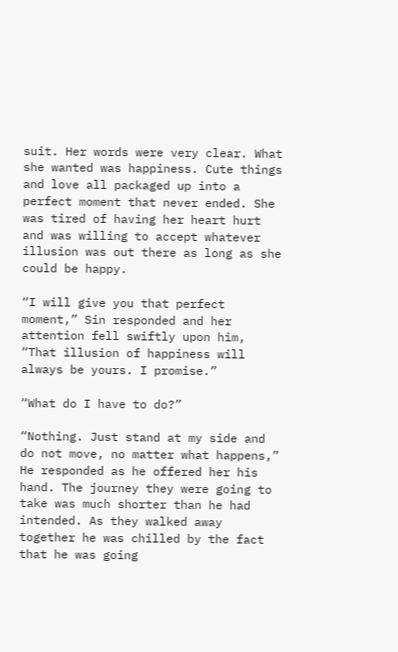suit. Her words were very clear. What she wanted was happiness. Cute things and love all packaged up into a perfect moment that never ended. She was tired of having her heart hurt and was willing to accept whatever illusion was out there as long as she could be happy.

“I will give you that perfect moment,” Sin responded and her attention fell swiftly upon him, “That illusion of happiness will always be yours. I promise.”

“What do I have to do?”

“Nothing. Just stand at my side and do not move, no matter what happens,” He responded as he offered her his hand. The journey they were going to take was much shorter than he had intended. As they walked away together he was chilled by the fact that he was going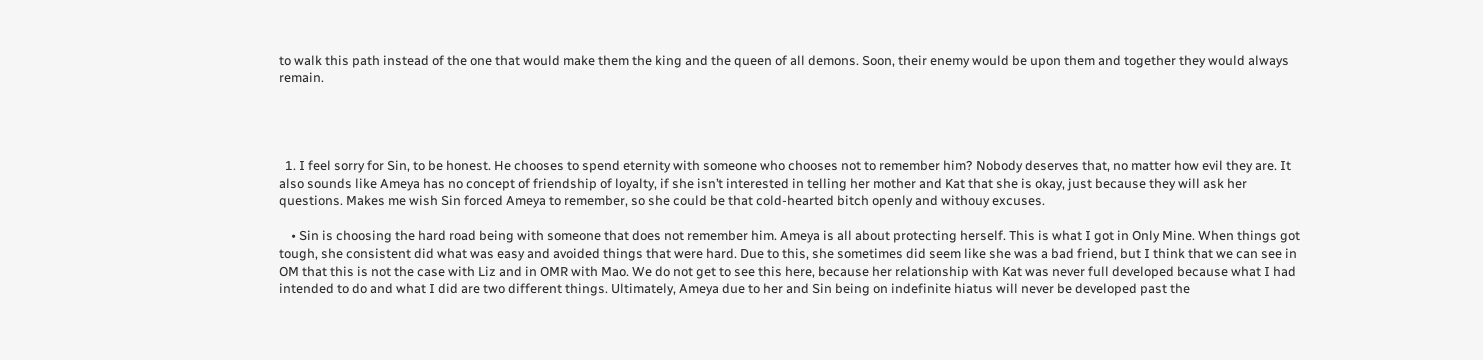to walk this path instead of the one that would make them the king and the queen of all demons. Soon, their enemy would be upon them and together they would always remain.




  1. I feel sorry for Sin, to be honest. He chooses to spend eternity with someone who chooses not to remember him? Nobody deserves that, no matter how evil they are. It also sounds like Ameya has no concept of friendship of loyalty, if she isn’t interested in telling her mother and Kat that she is okay, just because they will ask her questions. Makes me wish Sin forced Ameya to remember, so she could be that cold-hearted bitch openly and withouy excuses.

    • Sin is choosing the hard road being with someone that does not remember him. Ameya is all about protecting herself. This is what I got in Only Mine. When things got tough, she consistent did what was easy and avoided things that were hard. Due to this, she sometimes did seem like she was a bad friend, but I think that we can see in OM that this is not the case with Liz and in OMR with Mao. We do not get to see this here, because her relationship with Kat was never full developed because what I had intended to do and what I did are two different things. Ultimately, Ameya due to her and Sin being on indefinite hiatus will never be developed past the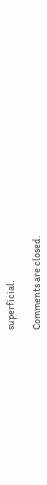superficial.

Comments are closed.